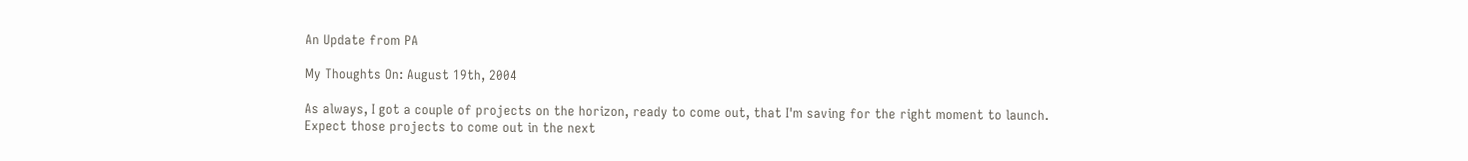An Update from PA

My Thoughts On: August 19th, 2004

As always, I got a couple of projects on the horizon, ready to come out, that I'm saving for the right moment to launch. Expect those projects to come out in the next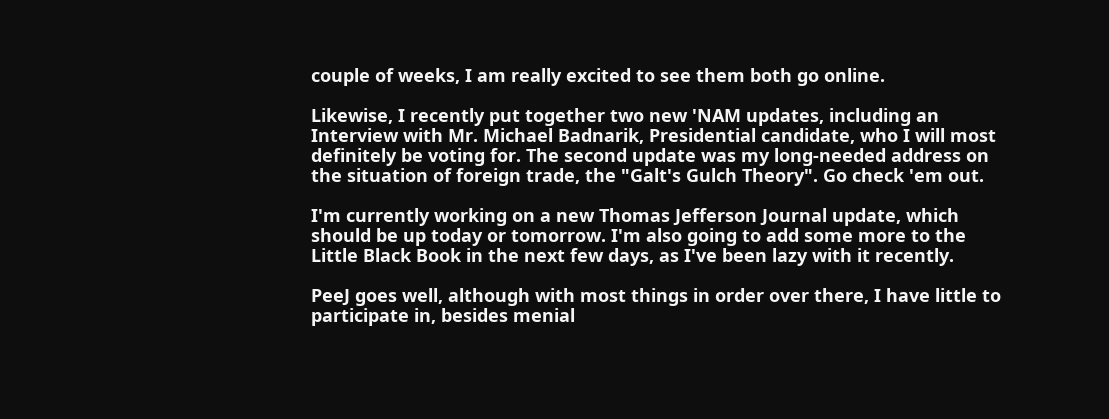couple of weeks, I am really excited to see them both go online.

Likewise, I recently put together two new 'NAM updates, including an Interview with Mr. Michael Badnarik, Presidential candidate, who I will most definitely be voting for. The second update was my long-needed address on the situation of foreign trade, the "Galt's Gulch Theory". Go check 'em out.

I'm currently working on a new Thomas Jefferson Journal update, which should be up today or tomorrow. I'm also going to add some more to the Little Black Book in the next few days, as I've been lazy with it recently.

PeeJ goes well, although with most things in order over there, I have little to participate in, besides menial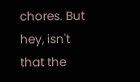chores. But hey, isn't that the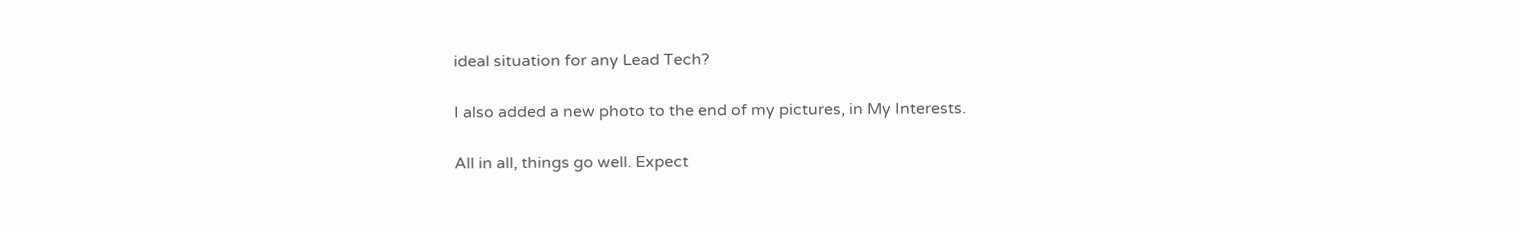ideal situation for any Lead Tech?

I also added a new photo to the end of my pictures, in My Interests.

All in all, things go well. Expect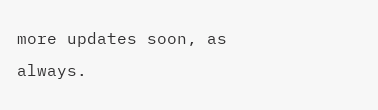more updates soon, as always.